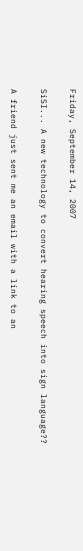Friday, September 14, 2007

SiSI... A new technology to convert hearing speech into sign language??

A friend just sent me an email with a link to an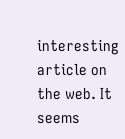interesting article on the web. It seems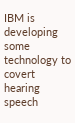IBM is developing some technology to covert hearing speech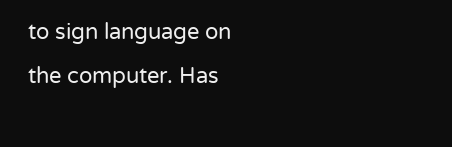to sign language on the computer. Has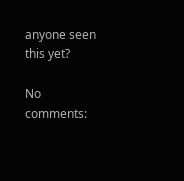anyone seen this yet?

No comments: